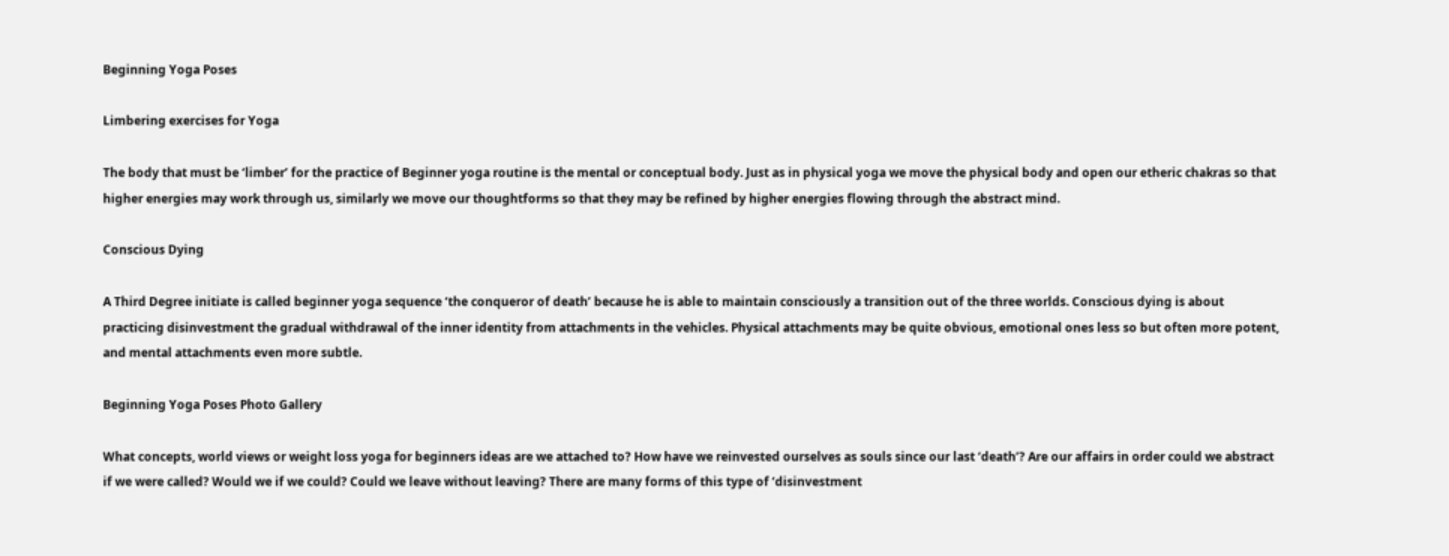Beginning Yoga Poses

Limbering exercises for Yoga

The body that must be ‘limber’ for the practice of Beginner yoga routine is the mental or conceptual body. Just as in physical yoga we move the physical body and open our etheric chakras so that higher energies may work through us, similarly we move our thoughtforms so that they may be refined by higher energies flowing through the abstract mind.

Conscious Dying

A Third Degree initiate is called beginner yoga sequence ‘the conqueror of death’ because he is able to maintain consciously a transition out of the three worlds. Conscious dying is about practicing disinvestment the gradual withdrawal of the inner identity from attachments in the vehicles. Physical attachments may be quite obvious, emotional ones less so but often more potent, and mental attachments even more subtle.

Beginning Yoga Poses Photo Gallery

What concepts, world views or weight loss yoga for beginners ideas are we attached to? How have we reinvested ourselves as souls since our last ‘death’? Are our affairs in order could we abstract if we were called? Would we if we could? Could we leave without leaving? There are many forms of this type of ‘disinvestment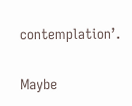contemplation’.

Maybe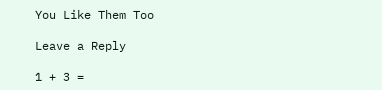You Like Them Too

Leave a Reply

1 + 3 =